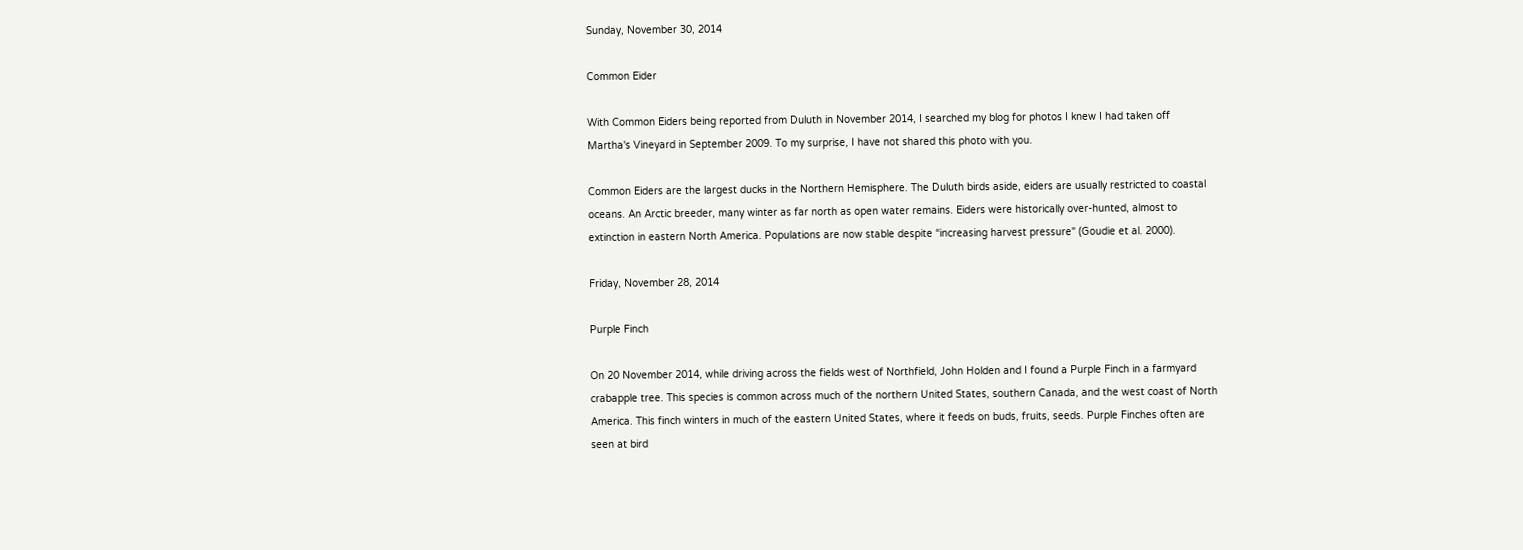Sunday, November 30, 2014

Common Eider

With Common Eiders being reported from Duluth in November 2014, I searched my blog for photos I knew I had taken off Martha's Vineyard in September 2009. To my surprise, I have not shared this photo with you.

Common Eiders are the largest ducks in the Northern Hemisphere. The Duluth birds aside, eiders are usually restricted to coastal oceans. An Arctic breeder, many winter as far north as open water remains. Eiders were historically over-hunted, almost to extinction in eastern North America. Populations are now stable despite “increasing harvest pressure" (Goudie et al. 2000).

Friday, November 28, 2014

Purple Finch

On 20 November 2014, while driving across the fields west of Northfield, John Holden and I found a Purple Finch in a farmyard crabapple tree. This species is common across much of the northern United States, southern Canada, and the west coast of North America. This finch winters in much of the eastern United States, where it feeds on buds, fruits, seeds. Purple Finches often are seen at bird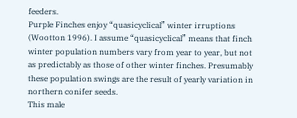feeders.
Purple Finches enjoy “quasicyclical” winter irruptions (Wootton 1996). I assume “quasicyclical” means that finch winter population numbers vary from year to year, but not as predictably as those of other winter finches. Presumably these population swings are the result of yearly variation in northern conifer seeds.
This male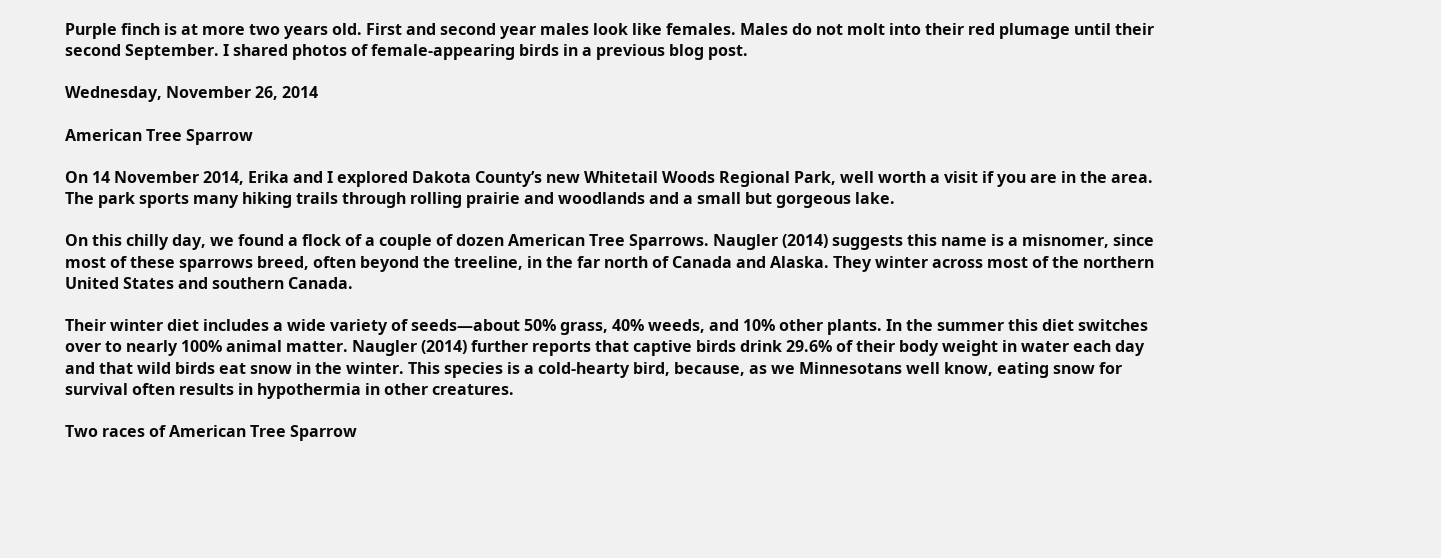Purple finch is at more two years old. First and second year males look like females. Males do not molt into their red plumage until their second September. I shared photos of female-appearing birds in a previous blog post.

Wednesday, November 26, 2014

American Tree Sparrow

On 14 November 2014, Erika and I explored Dakota County’s new Whitetail Woods Regional Park, well worth a visit if you are in the area. The park sports many hiking trails through rolling prairie and woodlands and a small but gorgeous lake.

On this chilly day, we found a flock of a couple of dozen American Tree Sparrows. Naugler (2014) suggests this name is a misnomer, since most of these sparrows breed, often beyond the treeline, in the far north of Canada and Alaska. They winter across most of the northern United States and southern Canada.

Their winter diet includes a wide variety of seeds—about 50% grass, 40% weeds, and 10% other plants. In the summer this diet switches over to nearly 100% animal matter. Naugler (2014) further reports that captive birds drink 29.6% of their body weight in water each day and that wild birds eat snow in the winter. This species is a cold-hearty bird, because, as we Minnesotans well know, eating snow for survival often results in hypothermia in other creatures.

Two races of American Tree Sparrow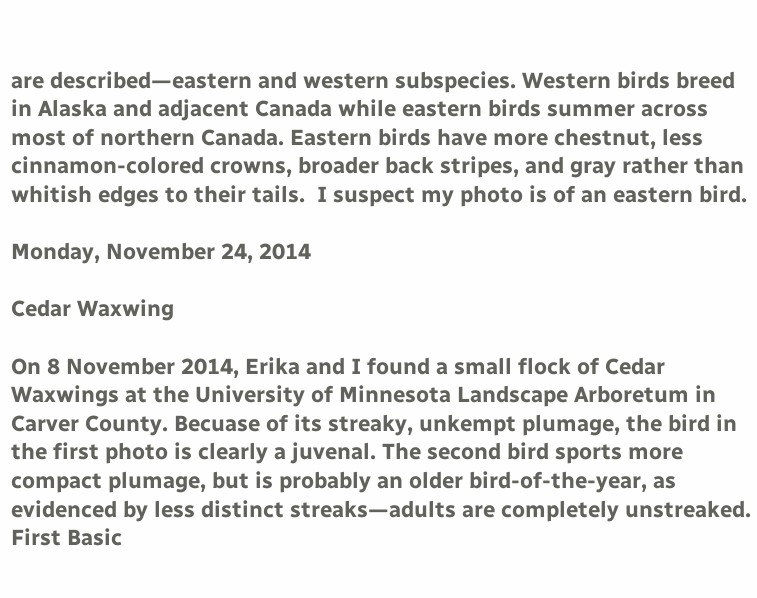are described—eastern and western subspecies. Western birds breed in Alaska and adjacent Canada while eastern birds summer across most of northern Canada. Eastern birds have more chestnut, less cinnamon-colored crowns, broader back stripes, and gray rather than whitish edges to their tails.  I suspect my photo is of an eastern bird.

Monday, November 24, 2014

Cedar Waxwing

On 8 November 2014, Erika and I found a small flock of Cedar Waxwings at the University of Minnesota Landscape Arboretum in Carver County. Becuase of its streaky, unkempt plumage, the bird in the first photo is clearly a juvenal. The second bird sports more compact plumage, but is probably an older bird-of-the-year, as evidenced by less distinct streaks—adults are completely unstreaked.  First Basic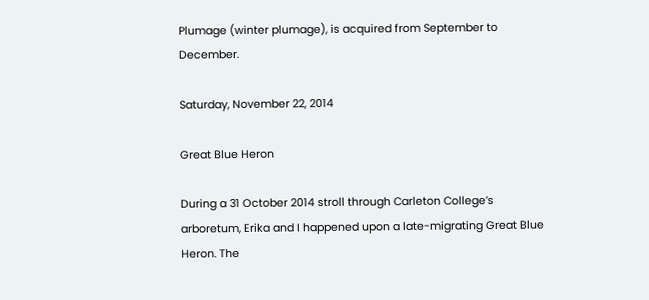Plumage (winter plumage), is acquired from September to December.

Saturday, November 22, 2014

Great Blue Heron

During a 31 October 2014 stroll through Carleton College’s arboretum, Erika and I happened upon a late-migrating Great Blue Heron. The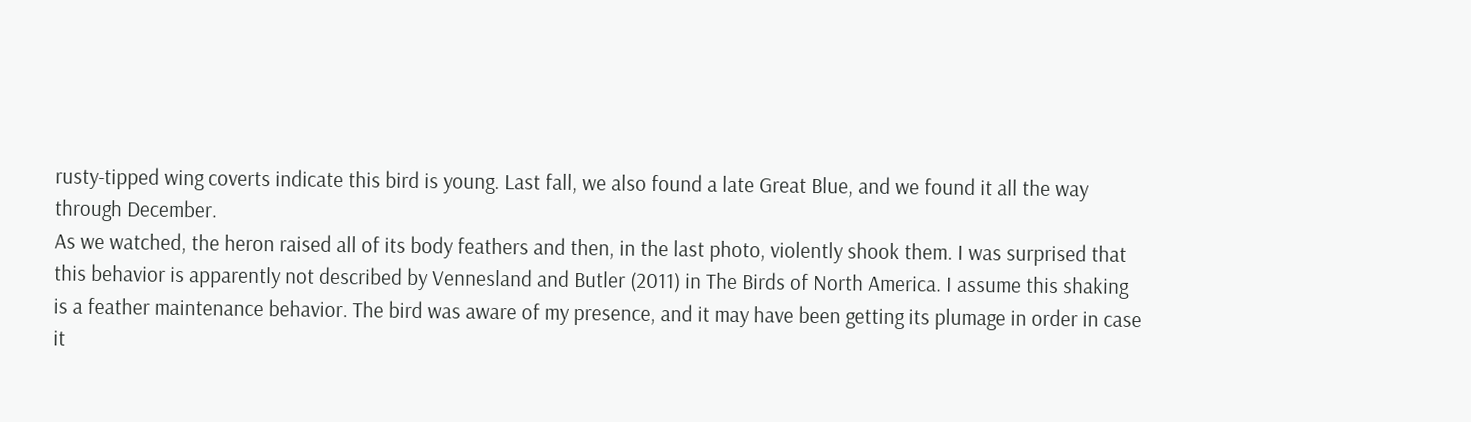rusty-tipped wing coverts indicate this bird is young. Last fall, we also found a late Great Blue, and we found it all the way through December.
As we watched, the heron raised all of its body feathers and then, in the last photo, violently shook them. I was surprised that this behavior is apparently not described by Vennesland and Butler (2011) in The Birds of North America. I assume this shaking is a feather maintenance behavior. The bird was aware of my presence, and it may have been getting its plumage in order in case it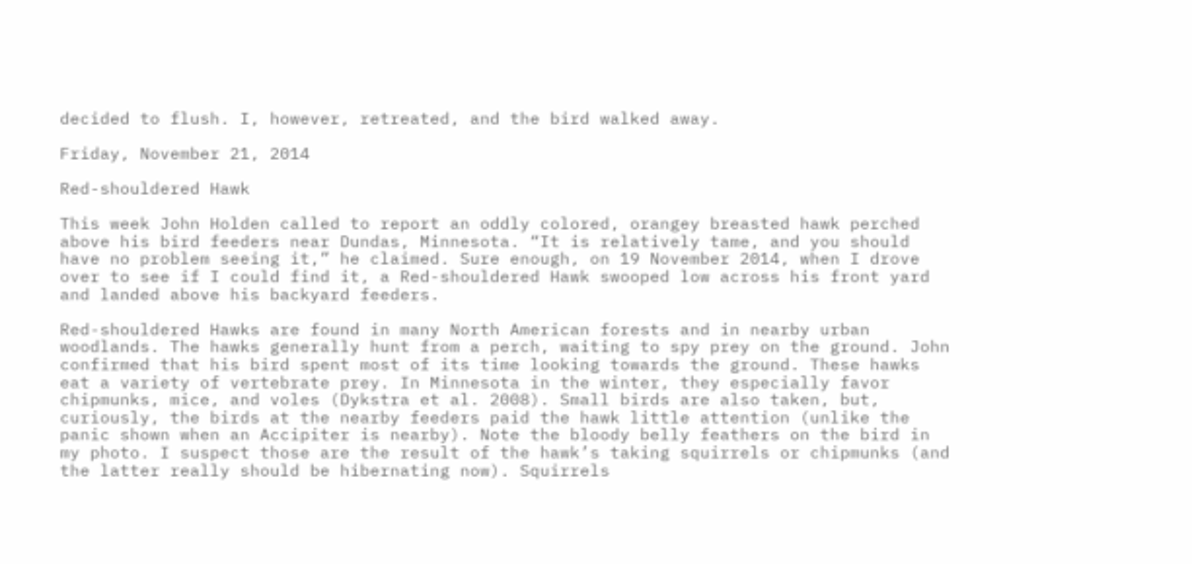decided to flush. I, however, retreated, and the bird walked away.

Friday, November 21, 2014

Red-shouldered Hawk

This week John Holden called to report an oddly colored, orangey breasted hawk perched above his bird feeders near Dundas, Minnesota. “It is relatively tame, and you should have no problem seeing it,” he claimed. Sure enough, on 19 November 2014, when I drove over to see if I could find it, a Red-shouldered Hawk swooped low across his front yard and landed above his backyard feeders.

Red-shouldered Hawks are found in many North American forests and in nearby urban woodlands. The hawks generally hunt from a perch, waiting to spy prey on the ground. John confirmed that his bird spent most of its time looking towards the ground. These hawks eat a variety of vertebrate prey. In Minnesota in the winter, they especially favor chipmunks, mice, and voles (Dykstra et al. 2008). Small birds are also taken, but, curiously, the birds at the nearby feeders paid the hawk little attention (unlike the panic shown when an Accipiter is nearby). Note the bloody belly feathers on the bird in my photo. I suspect those are the result of the hawk’s taking squirrels or chipmunks (and the latter really should be hibernating now). Squirrels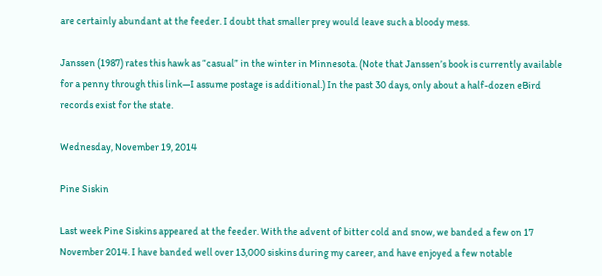are certainly abundant at the feeder. I doubt that smaller prey would leave such a bloody mess.

Janssen (1987) rates this hawk as “casual” in the winter in Minnesota. (Note that Janssen’s book is currently available for a penny through this link—I assume postage is additional.) In the past 30 days, only about a half-dozen eBird records exist for the state.

Wednesday, November 19, 2014

Pine Siskin

Last week Pine Siskins appeared at the feeder. With the advent of bitter cold and snow, we banded a few on 17 November 2014. I have banded well over 13,000 siskins during my career, and have enjoyed a few notable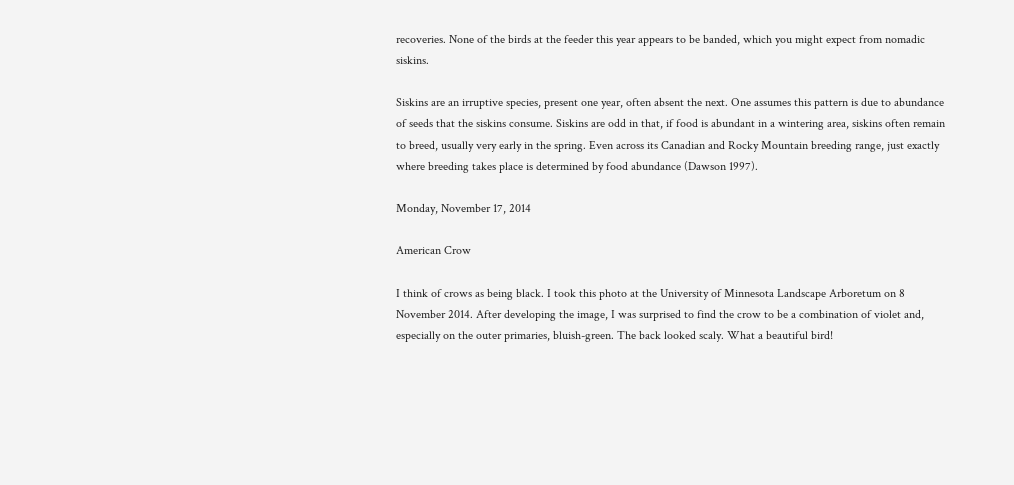recoveries. None of the birds at the feeder this year appears to be banded, which you might expect from nomadic siskins.

Siskins are an irruptive species, present one year, often absent the next. One assumes this pattern is due to abundance of seeds that the siskins consume. Siskins are odd in that, if food is abundant in a wintering area, siskins often remain to breed, usually very early in the spring. Even across its Canadian and Rocky Mountain breeding range, just exactly where breeding takes place is determined by food abundance (Dawson 1997).

Monday, November 17, 2014

American Crow

I think of crows as being black. I took this photo at the University of Minnesota Landscape Arboretum on 8 November 2014. After developing the image, I was surprised to find the crow to be a combination of violet and, especially on the outer primaries, bluish-green. The back looked scaly. What a beautiful bird!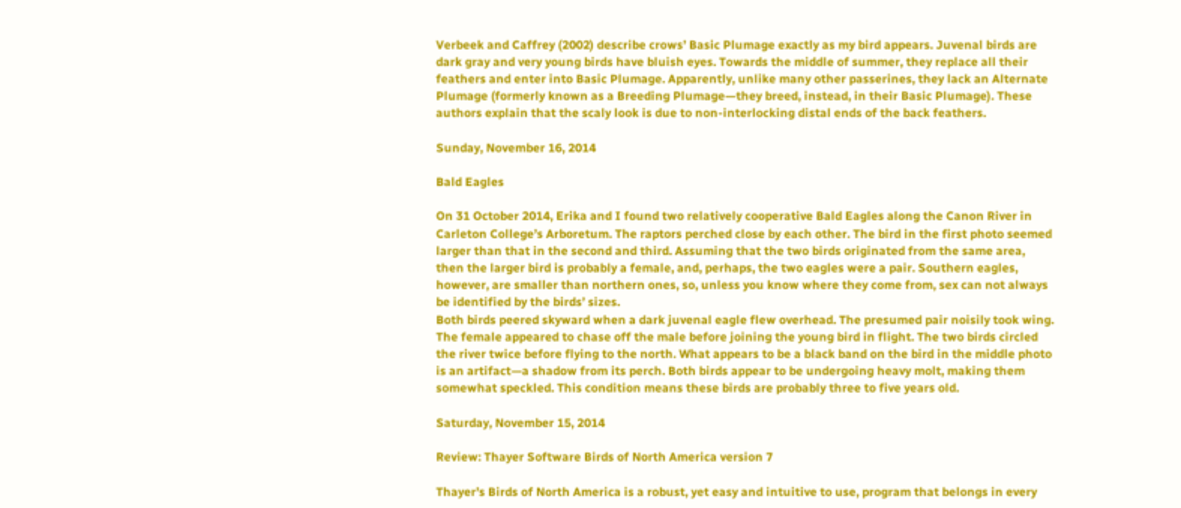Verbeek and Caffrey (2002) describe crows’ Basic Plumage exactly as my bird appears. Juvenal birds are dark gray and very young birds have bluish eyes. Towards the middle of summer, they replace all their feathers and enter into Basic Plumage. Apparently, unlike many other passerines, they lack an Alternate Plumage (formerly known as a Breeding Plumage—they breed, instead, in their Basic Plumage). These authors explain that the scaly look is due to non-interlocking distal ends of the back feathers.

Sunday, November 16, 2014

Bald Eagles

On 31 October 2014, Erika and I found two relatively cooperative Bald Eagles along the Canon River in Carleton College’s Arboretum. The raptors perched close by each other. The bird in the first photo seemed larger than that in the second and third. Assuming that the two birds originated from the same area, then the larger bird is probably a female, and, perhaps, the two eagles were a pair. Southern eagles, however, are smaller than northern ones, so, unless you know where they come from, sex can not always be identified by the birds’ sizes.
Both birds peered skyward when a dark juvenal eagle flew overhead. The presumed pair noisily took wing. The female appeared to chase off the male before joining the young bird in flight. The two birds circled the river twice before flying to the north. What appears to be a black band on the bird in the middle photo is an artifact—a shadow from its perch. Both birds appear to be undergoing heavy molt, making them somewhat speckled. This condition means these birds are probably three to five years old.

Saturday, November 15, 2014

Review: Thayer Software Birds of North America version 7

Thayer’s Birds of North America is a robust, yet easy and intuitive to use, program that belongs in every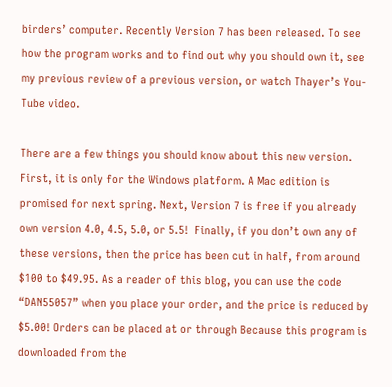birders’ computer. Recently Version 7 has been released. To see how the program works and to find out why you should own it, see my previous review of a previous version, or watch Thayer’s You-Tube video.

There are a few things you should know about this new version.  First, it is only for the Windows platform. A Mac edition is promised for next spring. Next, Version 7 is free if you already own version 4.0, 4.5, 5.0, or 5.5!  Finally, if you don’t own any of these versions, then the price has been cut in half, from around $100 to $49.95. As a reader of this blog, you can use the code “DAN55057” when you place your order, and the price is reduced by $5.00! Orders can be placed at or through Because this program is downloaded from the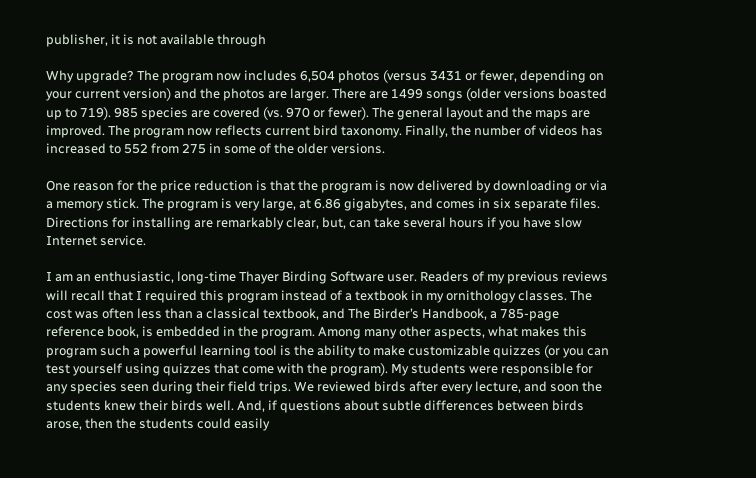publisher, it is not available through

Why upgrade? The program now includes 6,504 photos (versus 3431 or fewer, depending on your current version) and the photos are larger. There are 1499 songs (older versions boasted up to 719). 985 species are covered (vs. 970 or fewer). The general layout and the maps are improved. The program now reflects current bird taxonomy. Finally, the number of videos has increased to 552 from 275 in some of the older versions.

One reason for the price reduction is that the program is now delivered by downloading or via a memory stick. The program is very large, at 6.86 gigabytes, and comes in six separate files. Directions for installing are remarkably clear, but, can take several hours if you have slow Internet service.

I am an enthusiastic, long-time Thayer Birding Software user. Readers of my previous reviews will recall that I required this program instead of a textbook in my ornithology classes. The cost was often less than a classical textbook, and The Birder’s Handbook, a 785-page reference book, is embedded in the program. Among many other aspects, what makes this program such a powerful learning tool is the ability to make customizable quizzes (or you can test yourself using quizzes that come with the program). My students were responsible for any species seen during their field trips. We reviewed birds after every lecture, and soon the students knew their birds well. And, if questions about subtle differences between birds arose, then the students could easily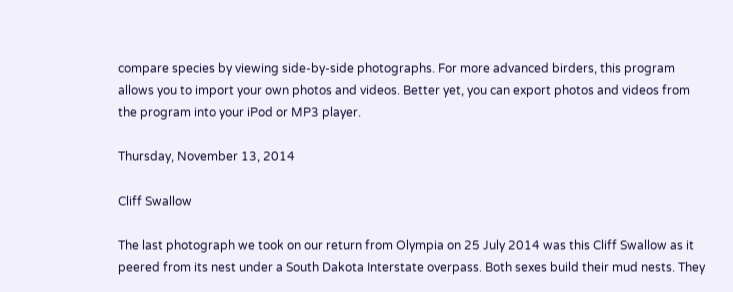compare species by viewing side-by-side photographs. For more advanced birders, this program allows you to import your own photos and videos. Better yet, you can export photos and videos from the program into your iPod or MP3 player.

Thursday, November 13, 2014

Cliff Swallow

The last photograph we took on our return from Olympia on 25 July 2014 was this Cliff Swallow as it peered from its nest under a South Dakota Interstate overpass. Both sexes build their mud nests. They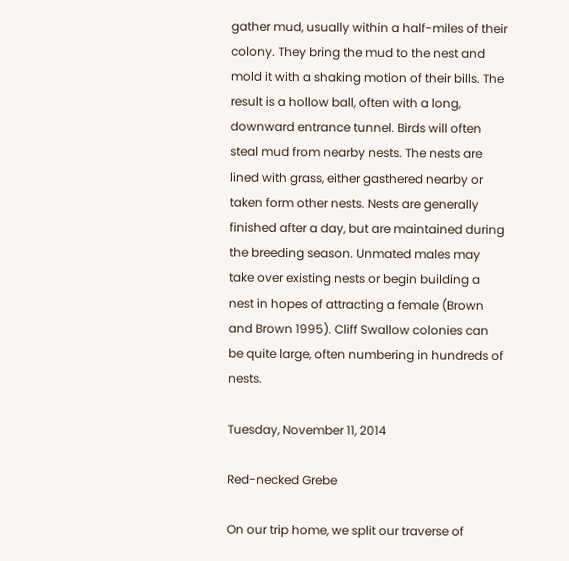gather mud, usually within a half-miles of their colony. They bring the mud to the nest and mold it with a shaking motion of their bills. The result is a hollow ball, often with a long, downward entrance tunnel. Birds will often steal mud from nearby nests. The nests are lined with grass, either gasthered nearby or taken form other nests. Nests are generally finished after a day, but are maintained during the breeding season. Unmated males may take over existing nests or begin building a nest in hopes of attracting a female (Brown and Brown 1995). Cliff Swallow colonies can be quite large, often numbering in hundreds of nests.

Tuesday, November 11, 2014

Red-necked Grebe

On our trip home, we split our traverse of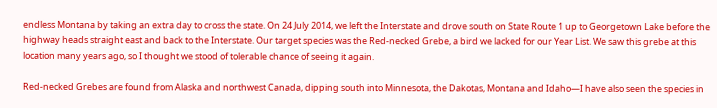endless Montana by taking an extra day to cross the state. On 24 July 2014, we left the Interstate and drove south on State Route 1 up to Georgetown Lake before the highway heads straight east and back to the Interstate. Our target species was the Red-necked Grebe, a bird we lacked for our Year List. We saw this grebe at this location many years ago, so I thought we stood of tolerable chance of seeing it again.

Red-necked Grebes are found from Alaska and northwest Canada, dipping south into Minnesota, the Dakotas, Montana and Idaho—I have also seen the species in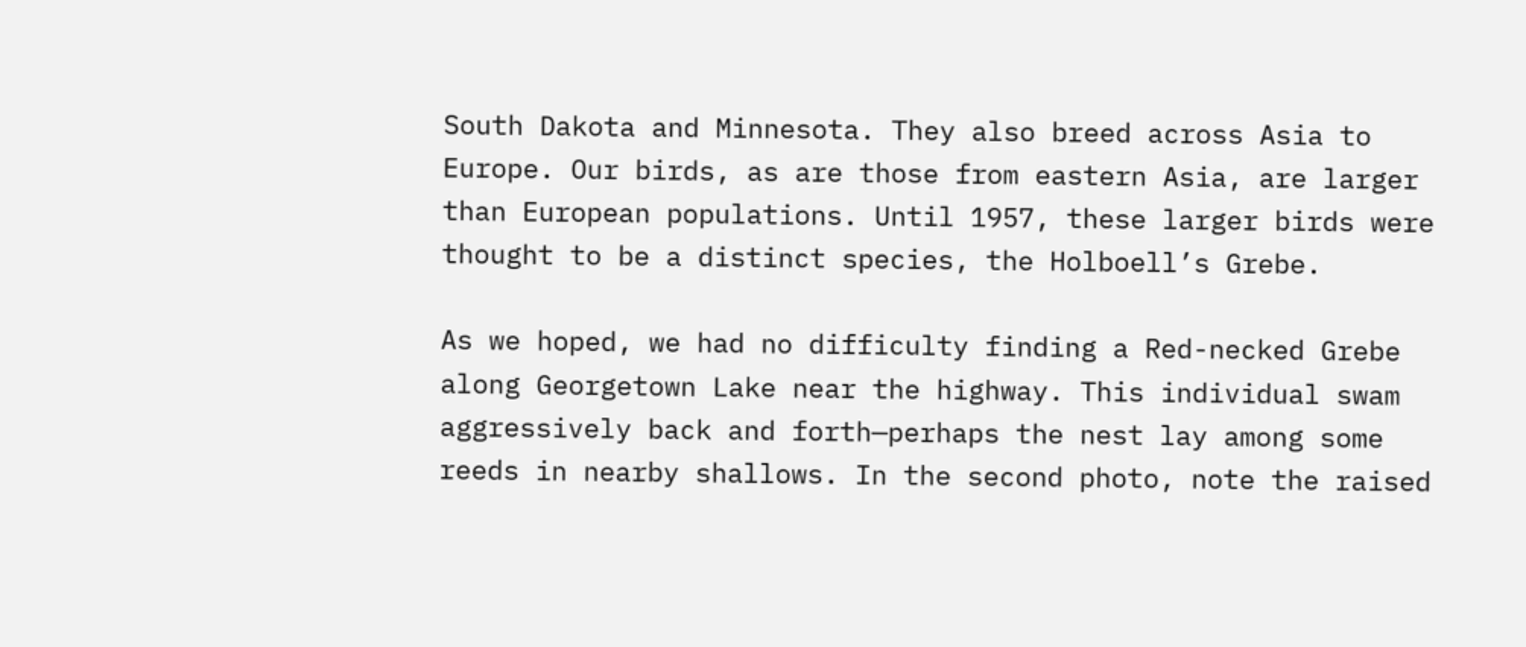South Dakota and Minnesota. They also breed across Asia to Europe. Our birds, as are those from eastern Asia, are larger than European populations. Until 1957, these larger birds were thought to be a distinct species, the Holboell’s Grebe.

As we hoped, we had no difficulty finding a Red-necked Grebe along Georgetown Lake near the highway. This individual swam aggressively back and forth—perhaps the nest lay among some reeds in nearby shallows. In the second photo, note the raised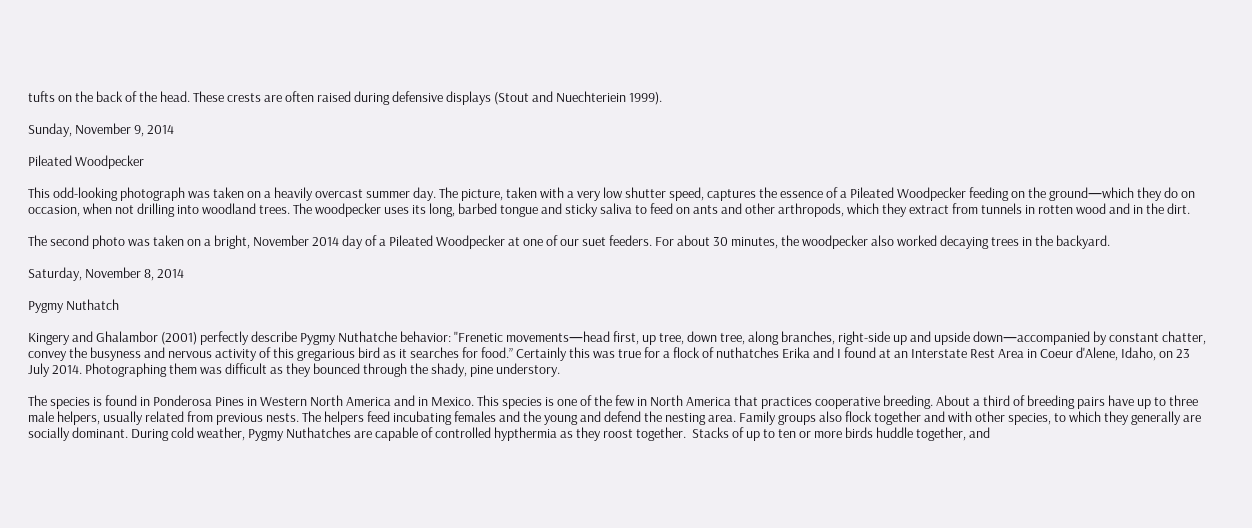tufts on the back of the head. These crests are often raised during defensive displays (Stout and Nuechteriein 1999).

Sunday, November 9, 2014

Pileated Woodpecker

This odd-looking photograph was taken on a heavily overcast summer day. The picture, taken with a very low shutter speed, captures the essence of a Pileated Woodpecker feeding on the ground—which they do on occasion, when not drilling into woodland trees. The woodpecker uses its long, barbed tongue and sticky saliva to feed on ants and other arthropods, which they extract from tunnels in rotten wood and in the dirt.

The second photo was taken on a bright, November 2014 day of a Pileated Woodpecker at one of our suet feeders. For about 30 minutes, the woodpecker also worked decaying trees in the backyard.

Saturday, November 8, 2014

Pygmy Nuthatch

Kingery and Ghalambor (2001) perfectly describe Pygmy Nuthatche behavior: "Frenetic movements—head first, up tree, down tree, along branches, right-side up and upside down—accompanied by constant chatter, convey the busyness and nervous activity of this gregarious bird as it searches for food.” Certainly this was true for a flock of nuthatches Erika and I found at an Interstate Rest Area in Coeur d'Alene, Idaho, on 23 July 2014. Photographing them was difficult as they bounced through the shady, pine understory.

The species is found in Ponderosa Pines in Western North America and in Mexico. This species is one of the few in North America that practices cooperative breeding. About a third of breeding pairs have up to three male helpers, usually related from previous nests. The helpers feed incubating females and the young and defend the nesting area. Family groups also flock together and with other species, to which they generally are socially dominant. During cold weather, Pygmy Nuthatches are capable of controlled hypthermia as they roost together.  Stacks of up to ten or more birds huddle together, and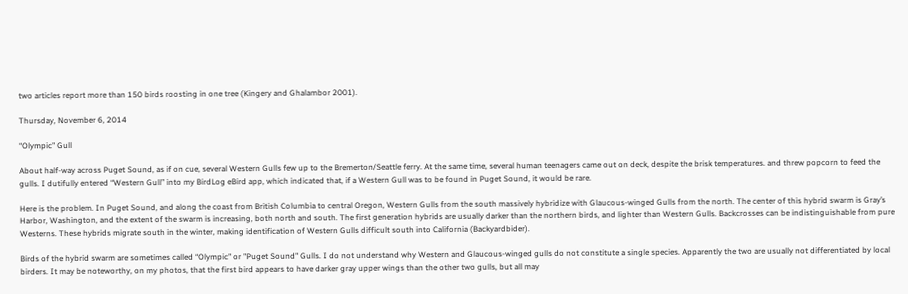two articles report more than 150 birds roosting in one tree (Kingery and Ghalambor 2001).

Thursday, November 6, 2014

“Olympic" Gull

About half-way across Puget Sound, as if on cue, several Western Gulls few up to the Bremerton/Seattle ferry. At the same time, several human teenagers came out on deck, despite the brisk temperatures. and threw popcorn to feed the gulls. I dutifully entered “Western Gull” into my BirdLog eBird app, which indicated that, if a Western Gull was to be found in Puget Sound, it would be rare.

Here is the problem. In Puget Sound, and along the coast from British Columbia to central Oregon, Western Gulls from the south massively hybridize with Glaucous-winged Gulls from the north. The center of this hybrid swarm is Gray’s Harbor, Washington, and the extent of the swarm is increasing, both north and south. The first generation hybrids are usually darker than the northern birds, and lighter than Western Gulls. Backcrosses can be indistinguishable from pure Westerns. These hybrids migrate south in the winter, making identification of Western Gulls difficult south into California (Backyardbider).

Birds of the hybrid swarm are sometimes called “Olympic" or "Puget Sound" Gulls. I do not understand why Western and Glaucous-winged gulls do not constitute a single species. Apparently the two are usually not differentiated by local birders. It may be noteworthy, on my photos, that the first bird appears to have darker gray upper wings than the other two gulls, but all may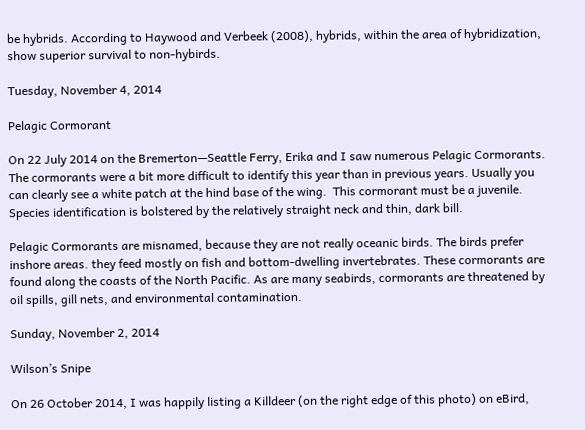be hybrids. According to Haywood and Verbeek (2008), hybrids, within the area of hybridization, show superior survival to non-hybirds.

Tuesday, November 4, 2014

Pelagic Cormorant

On 22 July 2014 on the Bremerton—Seattle Ferry, Erika and I saw numerous Pelagic Cormorants. The cormorants were a bit more difficult to identify this year than in previous years. Usually you can clearly see a white patch at the hind base of the wing.  This cormorant must be a juvenile. Species identification is bolstered by the relatively straight neck and thin, dark bill.

Pelagic Cormorants are misnamed, because they are not really oceanic birds. The birds prefer inshore areas. they feed mostly on fish and bottom-dwelling invertebrates. These cormorants are found along the coasts of the North Pacific. As are many seabirds, cormorants are threatened by oil spills, gill nets, and environmental contamination.

Sunday, November 2, 2014

Wilson’s Snipe

On 26 October 2014, I was happily listing a Killdeer (on the right edge of this photo) on eBird,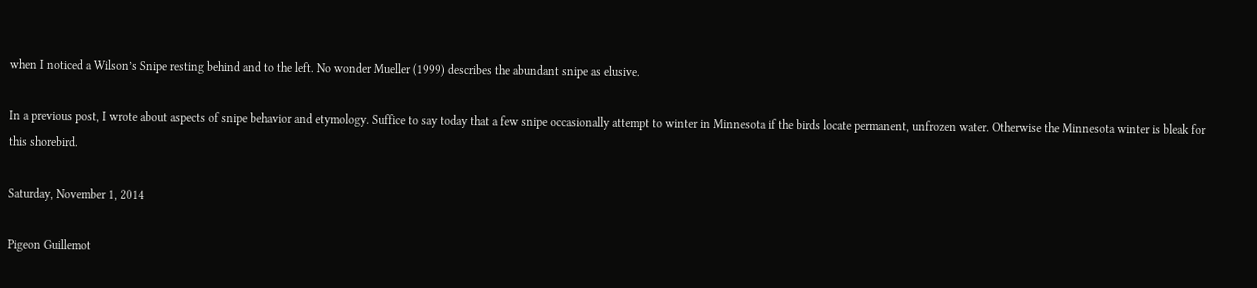when I noticed a Wilson’s Snipe resting behind and to the left. No wonder Mueller (1999) describes the abundant snipe as elusive.

In a previous post, I wrote about aspects of snipe behavior and etymology. Suffice to say today that a few snipe occasionally attempt to winter in Minnesota if the birds locate permanent, unfrozen water. Otherwise the Minnesota winter is bleak for this shorebird.

Saturday, November 1, 2014

Pigeon Guillemot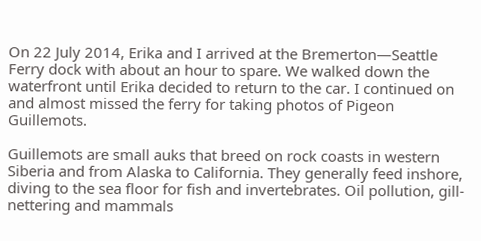On 22 July 2014, Erika and I arrived at the Bremerton—Seattle Ferry dock with about an hour to spare. We walked down the waterfront until Erika decided to return to the car. I continued on and almost missed the ferry for taking photos of Pigeon Guillemots.

Guillemots are small auks that breed on rock coasts in western Siberia and from Alaska to California. They generally feed inshore, diving to the sea floor for fish and invertebrates. Oil pollution, gill-nettering and mammals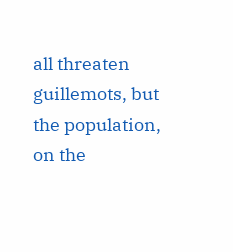all threaten guillemots, but the population, on the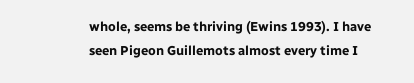whole, seems be thriving (Ewins 1993). I have seen Pigeon Guillemots almost every time I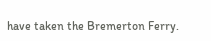have taken the Bremerton Ferry.